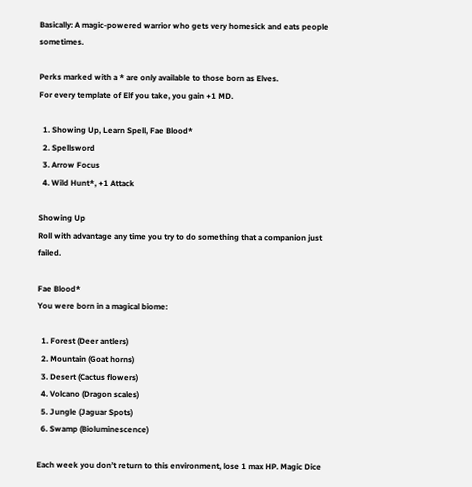Basically: A magic-powered warrior who gets very homesick and eats people sometimes.

Perks marked with a * are only available to those born as Elves.
For every template of Elf you take, you gain +1 MD.

  1. Showing Up, Learn Spell, Fae Blood*
  2. Spellsword
  3. Arrow Focus
  4. Wild Hunt*, +1 Attack

Showing Up
Roll with advantage any time you try to do something that a companion just failed.

Fae Blood*
You were born in a magical biome:

  1. Forest (Deer antlers)
  2. Mountain (Goat horns)
  3. Desert (Cactus flowers)
  4. Volcano (Dragon scales)
  5. Jungle (Jaguar Spots)
  6. Swamp (Bioluminescence)

Each week you don’t return to this environment, lose 1 max HP. Magic Dice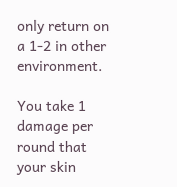only return on a 1-2 in other environment.

You take 1 damage per round that your skin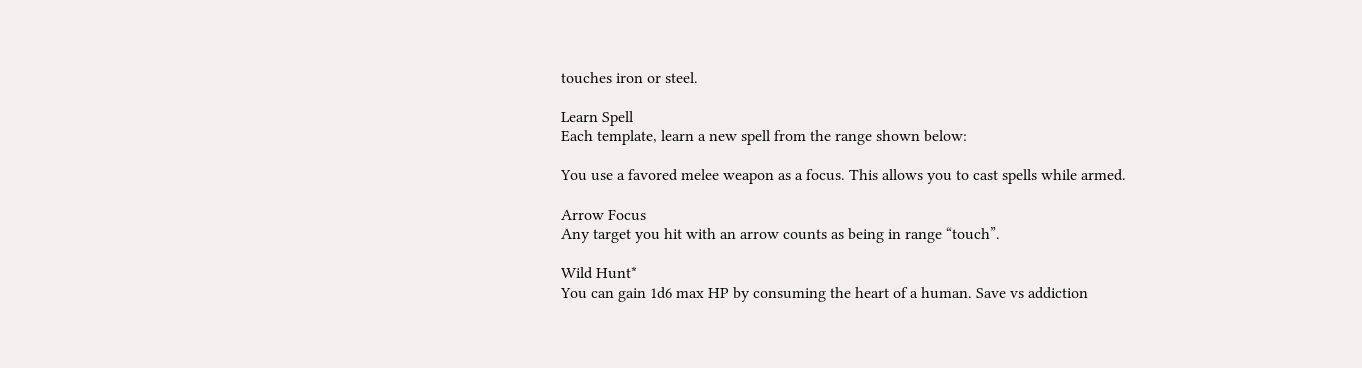touches iron or steel.

Learn Spell
Each template, learn a new spell from the range shown below:

You use a favored melee weapon as a focus. This allows you to cast spells while armed.

Arrow Focus
Any target you hit with an arrow counts as being in range “touch”.

Wild Hunt*
You can gain 1d6 max HP by consuming the heart of a human. Save vs addiction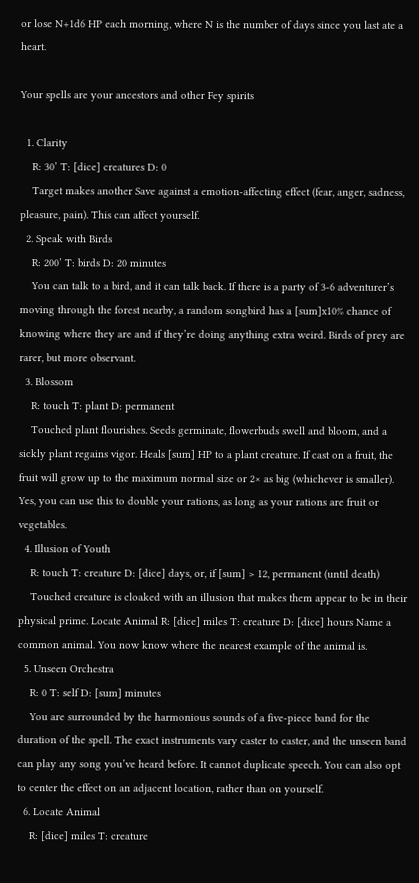or lose N+1d6 HP each morning, where N is the number of days since you last ate a heart.

Your spells are your ancestors and other Fey spirits

  1. Clarity
    R: 30’ T: [dice] creatures D: 0
    Target makes another Save against a emotion-affecting effect (fear, anger, sadness, pleasure, pain). This can affect yourself.
  2. Speak with Birds
    R: 200’ T: birds D: 20 minutes
    You can talk to a bird, and it can talk back. If there is a party of 3-6 adventurer’s moving through the forest nearby, a random songbird has a [sum]x10% chance of knowing where they are and if they’re doing anything extra weird. Birds of prey are rarer, but more observant.
  3. Blossom
    R: touch T: plant D: permanent
    Touched plant flourishes. Seeds germinate, flowerbuds swell and bloom, and a sickly plant regains vigor. Heals [sum] HP to a plant creature. If cast on a fruit, the fruit will grow up to the maximum normal size or 2× as big (whichever is smaller). Yes, you can use this to double your rations, as long as your rations are fruit or vegetables.
  4. Illusion of Youth
    R: touch T: creature D: [dice] days, or, if [sum] > 12, permanent (until death)
    Touched creature is cloaked with an illusion that makes them appear to be in their physical prime. Locate Animal R: [dice] miles T: creature D: [dice] hours Name a common animal. You now know where the nearest example of the animal is.
  5. Unseen Orchestra
    R: 0 T: self D: [sum] minutes
    You are surrounded by the harmonious sounds of a five-piece band for the duration of the spell. The exact instruments vary caster to caster, and the unseen band can play any song you’ve heard before. It cannot duplicate speech. You can also opt to center the effect on an adjacent location, rather than on yourself.
  6. Locate Animal
    R: [dice] miles T: creature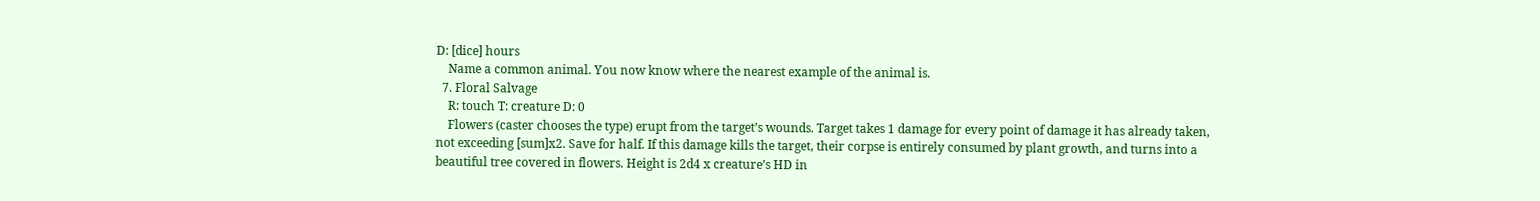D: [dice] hours
    Name a common animal. You now know where the nearest example of the animal is.
  7. Floral Salvage
    R: touch T: creature D: 0
    Flowers (caster chooses the type) erupt from the target’s wounds. Target takes 1 damage for every point of damage it has already taken, not exceeding [sum]x2. Save for half. If this damage kills the target, their corpse is entirely consumed by plant growth, and turns into a beautiful tree covered in flowers. Height is 2d4 x creature’s HD in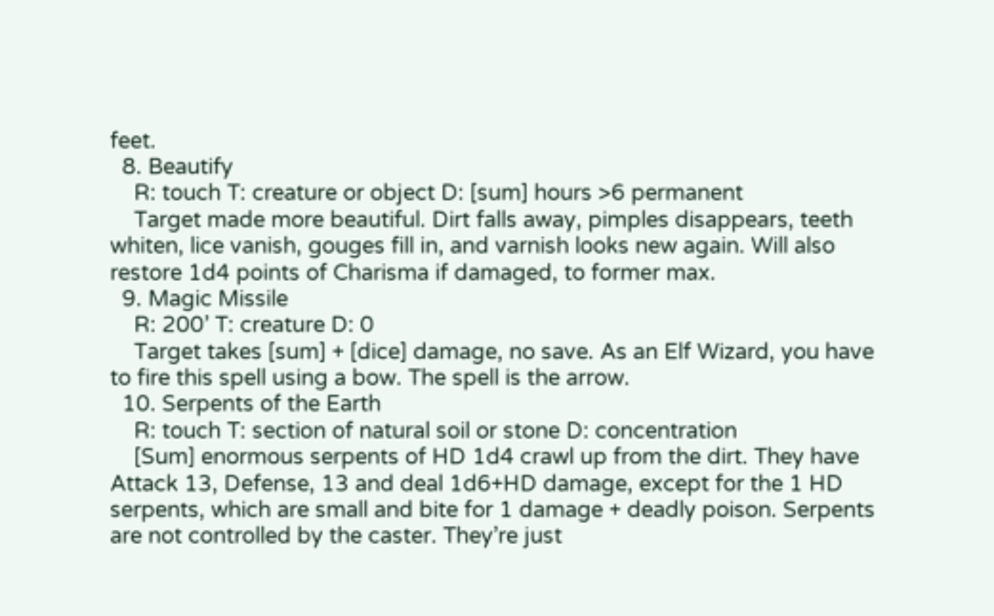feet.
  8. Beautify
    R: touch T: creature or object D: [sum] hours >6 permanent
    Target made more beautiful. Dirt falls away, pimples disappears, teeth whiten, lice vanish, gouges fill in, and varnish looks new again. Will also restore 1d4 points of Charisma if damaged, to former max.
  9. Magic Missile
    R: 200’ T: creature D: 0
    Target takes [sum] + [dice] damage, no save. As an Elf Wizard, you have to fire this spell using a bow. The spell is the arrow.
  10. Serpents of the Earth
    R: touch T: section of natural soil or stone D: concentration
    [Sum] enormous serpents of HD 1d4 crawl up from the dirt. They have Attack 13, Defense, 13 and deal 1d6+HD damage, except for the 1 HD serpents, which are small and bite for 1 damage + deadly poison. Serpents are not controlled by the caster. They’re just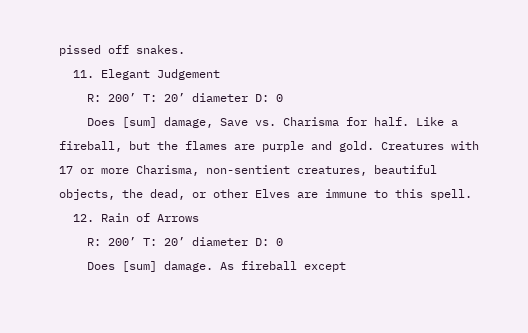pissed off snakes.
  11. Elegant Judgement
    R: 200’ T: 20’ diameter D: 0
    Does [sum] damage, Save vs. Charisma for half. Like a fireball, but the flames are purple and gold. Creatures with 17 or more Charisma, non-sentient creatures, beautiful objects, the dead, or other Elves are immune to this spell.
  12. Rain of Arrows
    R: 200’ T: 20’ diameter D: 0
    Does [sum] damage. As fireball except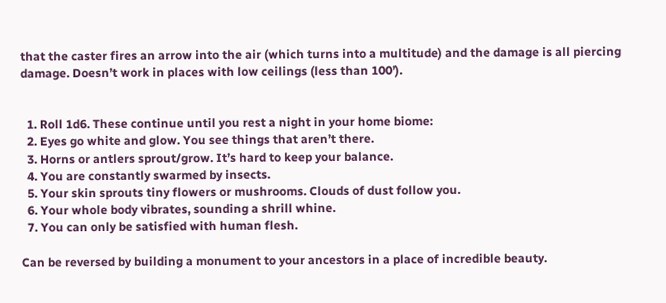that the caster fires an arrow into the air (which turns into a multitude) and the damage is all piercing damage. Doesn’t work in places with low ceilings (less than 100’).


  1. Roll 1d6. These continue until you rest a night in your home biome:
  2. Eyes go white and glow. You see things that aren’t there.
  3. Horns or antlers sprout/grow. It’s hard to keep your balance.
  4. You are constantly swarmed by insects.
  5. Your skin sprouts tiny flowers or mushrooms. Clouds of dust follow you.
  6. Your whole body vibrates, sounding a shrill whine.
  7. You can only be satisfied with human flesh.

Can be reversed by building a monument to your ancestors in a place of incredible beauty.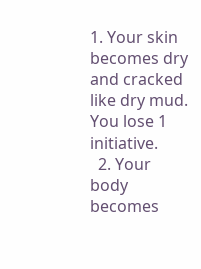1. Your skin becomes dry and cracked like dry mud. You lose 1 initiative.
  2. Your body becomes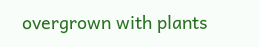overgrown with plants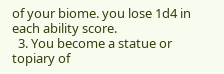of your biome. you lose 1d4 in each ability score.
  3. You become a statue or topiary of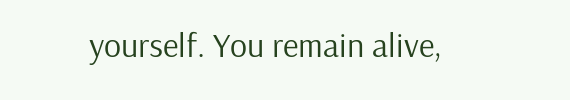yourself. You remain alive,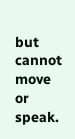but cannot move or speak.